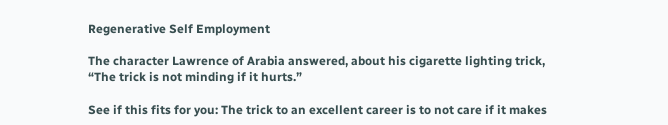Regenerative Self Employment

The character Lawrence of Arabia answered, about his cigarette lighting trick, “The trick is not minding if it hurts.”

See if this fits for you: The trick to an excellent career is to not care if it makes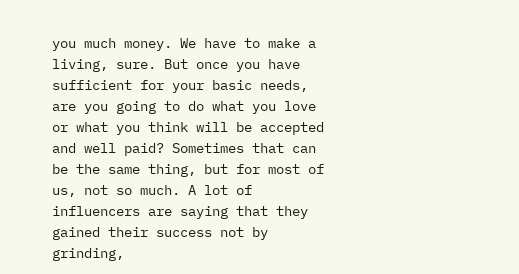you much money. We have to make a living, sure. But once you have sufficient for your basic needs, are you going to do what you love or what you think will be accepted and well paid? Sometimes that can be the same thing, but for most of us, not so much. A lot of influencers are saying that they gained their success not by grinding,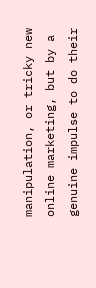manipulation, or tricky new online marketing, but by a genuine impulse to do their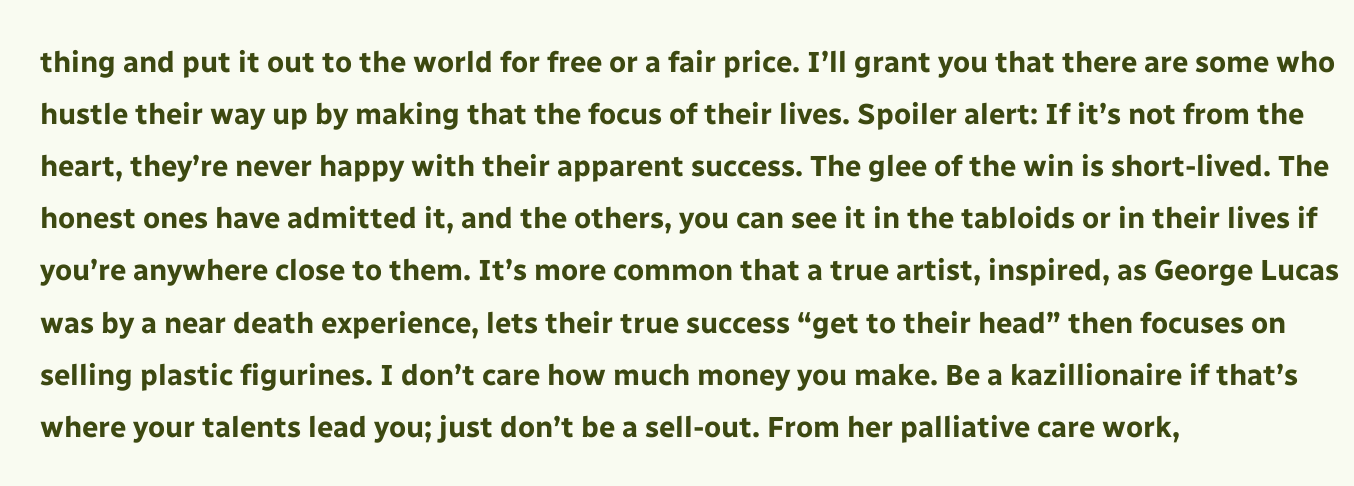thing and put it out to the world for free or a fair price. I’ll grant you that there are some who hustle their way up by making that the focus of their lives. Spoiler alert: If it’s not from the heart, they’re never happy with their apparent success. The glee of the win is short-lived. The honest ones have admitted it, and the others, you can see it in the tabloids or in their lives if you’re anywhere close to them. It’s more common that a true artist, inspired, as George Lucas was by a near death experience, lets their true success “get to their head” then focuses on selling plastic figurines. I don’t care how much money you make. Be a kazillionaire if that’s where your talents lead you; just don’t be a sell-out. From her palliative care work,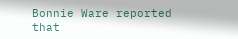Bonnie Ware reported that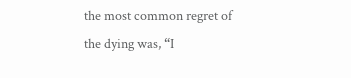the most common regret of the dying was, “I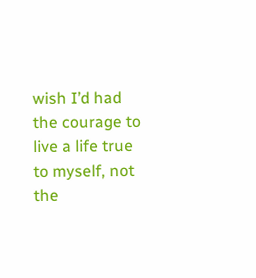wish I’d had the courage to live a life true to myself, not the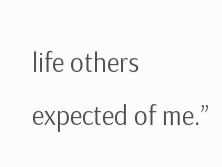life others expected of me.”